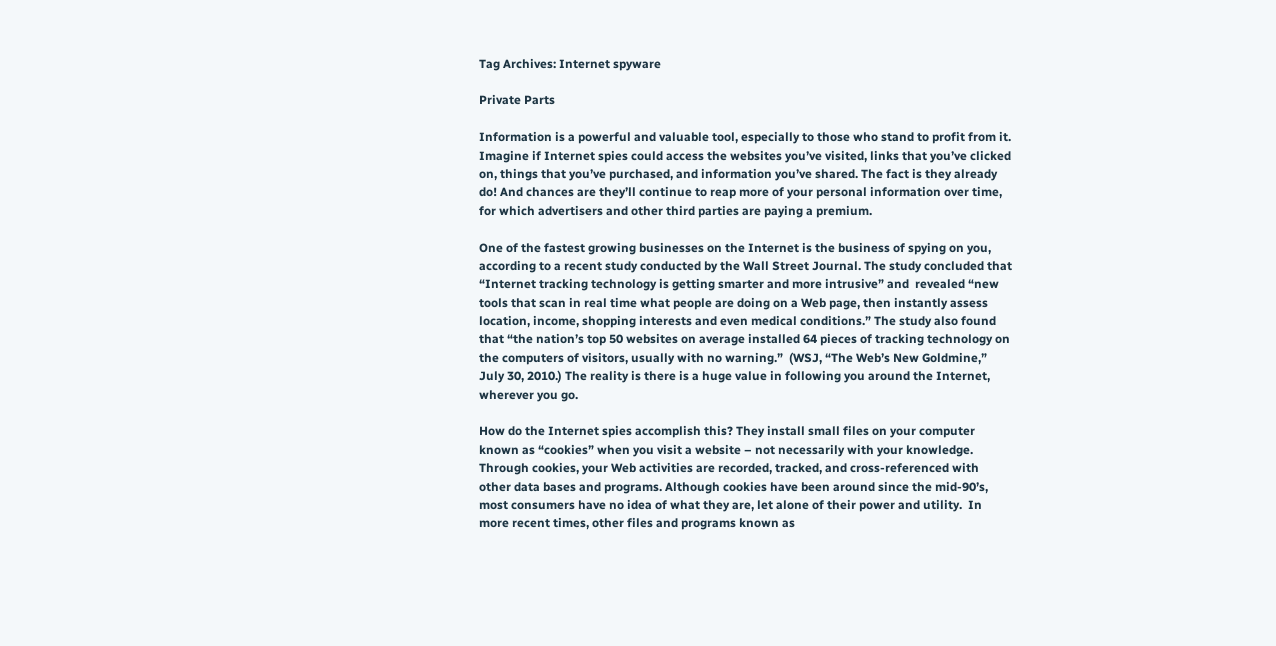Tag Archives: Internet spyware

Private Parts

Information is a powerful and valuable tool, especially to those who stand to profit from it. Imagine if Internet spies could access the websites you’ve visited, links that you’ve clicked on, things that you’ve purchased, and information you’ve shared. The fact is they already do! And chances are they’ll continue to reap more of your personal information over time, for which advertisers and other third parties are paying a premium.

One of the fastest growing businesses on the Internet is the business of spying on you, according to a recent study conducted by the Wall Street Journal. The study concluded that “Internet tracking technology is getting smarter and more intrusive” and  revealed “new tools that scan in real time what people are doing on a Web page, then instantly assess location, income, shopping interests and even medical conditions.” The study also found that “the nation’s top 50 websites on average installed 64 pieces of tracking technology on the computers of visitors, usually with no warning.”  (WSJ, “The Web’s New Goldmine,” July 30, 2010.) The reality is there is a huge value in following you around the Internet, wherever you go.

How do the Internet spies accomplish this? They install small files on your computer known as “cookies” when you visit a website – not necessarily with your knowledge. Through cookies, your Web activities are recorded, tracked, and cross-referenced with other data bases and programs. Although cookies have been around since the mid-90’s, most consumers have no idea of what they are, let alone of their power and utility.  In more recent times, other files and programs known as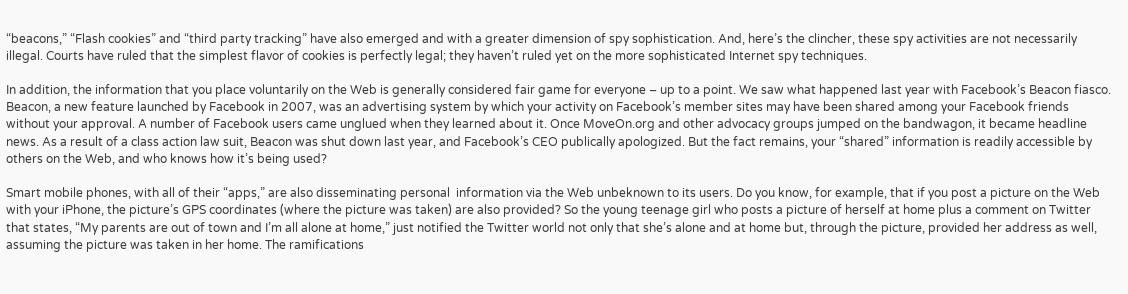“beacons,” “Flash cookies” and “third party tracking” have also emerged and with a greater dimension of spy sophistication. And, here’s the clincher, these spy activities are not necessarily illegal. Courts have ruled that the simplest flavor of cookies is perfectly legal; they haven’t ruled yet on the more sophisticated Internet spy techniques.

In addition, the information that you place voluntarily on the Web is generally considered fair game for everyone – up to a point. We saw what happened last year with Facebook’s Beacon fiasco. Beacon, a new feature launched by Facebook in 2007, was an advertising system by which your activity on Facebook’s member sites may have been shared among your Facebook friends without your approval. A number of Facebook users came unglued when they learned about it. Once MoveOn.org and other advocacy groups jumped on the bandwagon, it became headline news. As a result of a class action law suit, Beacon was shut down last year, and Facebook’s CEO publically apologized. But the fact remains, your “shared” information is readily accessible by others on the Web, and who knows how it’s being used?

Smart mobile phones, with all of their “apps,” are also disseminating personal  information via the Web unbeknown to its users. Do you know, for example, that if you post a picture on the Web with your iPhone, the picture’s GPS coordinates (where the picture was taken) are also provided? So the young teenage girl who posts a picture of herself at home plus a comment on Twitter that states, “My parents are out of town and I’m all alone at home,” just notified the Twitter world not only that she’s alone and at home but, through the picture, provided her address as well, assuming the picture was taken in her home. The ramifications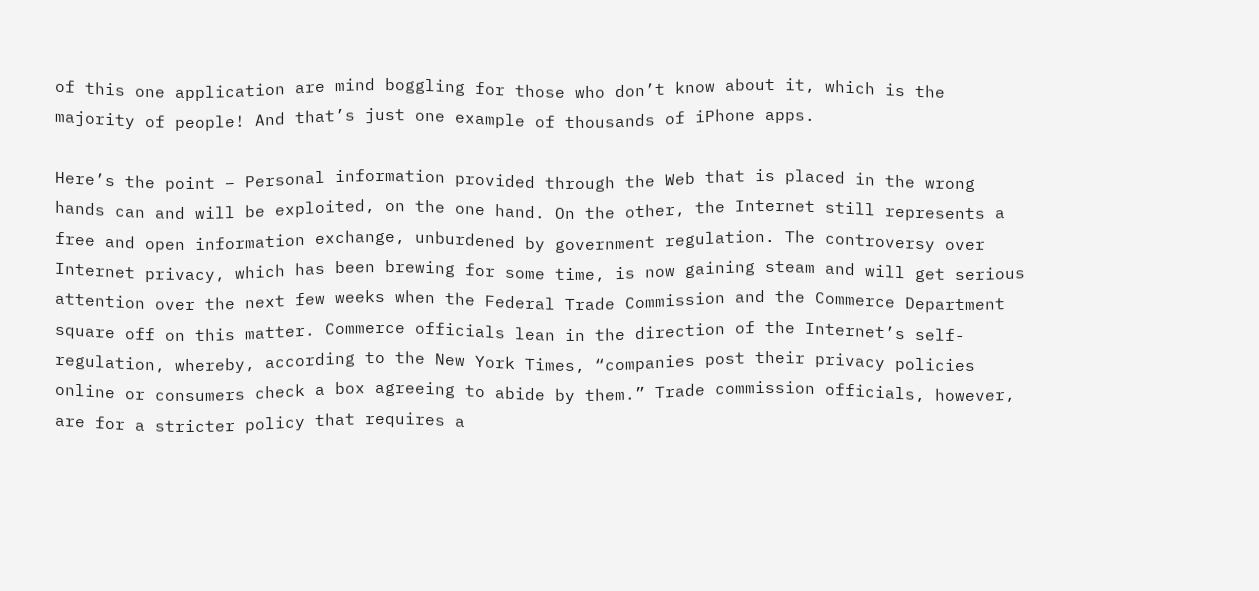of this one application are mind boggling for those who don’t know about it, which is the majority of people! And that’s just one example of thousands of iPhone apps.

Here’s the point – Personal information provided through the Web that is placed in the wrong hands can and will be exploited, on the one hand. On the other, the Internet still represents a free and open information exchange, unburdened by government regulation. The controversy over Internet privacy, which has been brewing for some time, is now gaining steam and will get serious attention over the next few weeks when the Federal Trade Commission and the Commerce Department square off on this matter. Commerce officials lean in the direction of the Internet’s self-regulation, whereby, according to the New York Times, “companies post their privacy policies online or consumers check a box agreeing to abide by them.” Trade commission officials, however, are for a stricter policy that requires a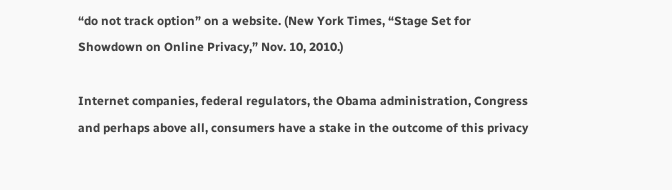“do not track option” on a website. (New York Times, “Stage Set for Showdown on Online Privacy,” Nov. 10, 2010.)

Internet companies, federal regulators, the Obama administration, Congress and perhaps above all, consumers have a stake in the outcome of this privacy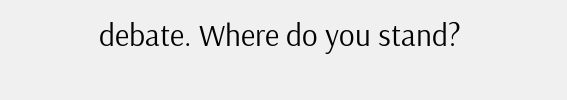debate. Where do you stand?